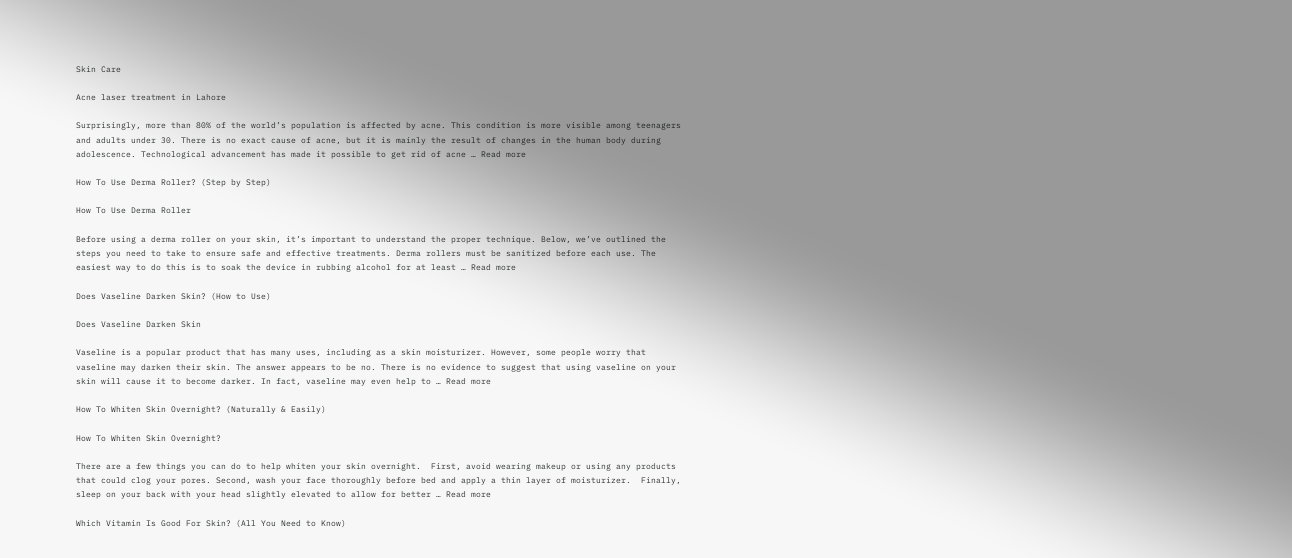Skin Care

Acne laser treatment in Lahore

Surprisingly, more than 80% of the world’s population is affected by acne. This condition is more visible among teenagers and adults under 30. There is no exact cause of acne, but it is mainly the result of changes in the human body during adolescence. Technological advancement has made it possible to get rid of acne … Read more

How To Use Derma Roller? (Step by Step)

How To Use Derma Roller

Before using a derma roller on your skin, it’s important to understand the proper technique. Below, we’ve outlined the steps you need to take to ensure safe and effective treatments. Derma rollers must be sanitized before each use. The easiest way to do this is to soak the device in rubbing alcohol for at least … Read more

Does Vaseline Darken Skin? (How to Use)

Does Vaseline Darken Skin

Vaseline is a popular product that has many uses, including as a skin moisturizer. However, some people worry that vaseline may darken their skin. The answer appears to be no. There is no evidence to suggest that using vaseline on your skin will cause it to become darker. In fact, vaseline may even help to … Read more

How To Whiten Skin Overnight? (Naturally & Easily)

How To Whiten Skin Overnight?

There are a few things you can do to help whiten your skin overnight.  First, avoid wearing makeup or using any products that could clog your pores. Second, wash your face thoroughly before bed and apply a thin layer of moisturizer.  Finally, sleep on your back with your head slightly elevated to allow for better … Read more

Which Vitamin Is Good For Skin? (All You Need to Know)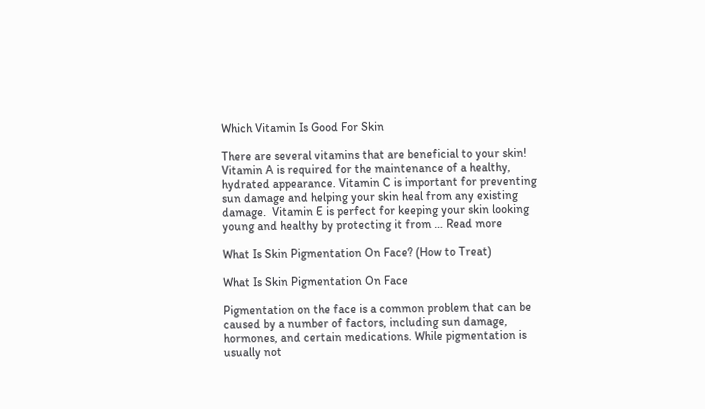Which Vitamin Is Good For Skin

There are several vitamins that are beneficial to your skin!  Vitamin A is required for the maintenance of a healthy, hydrated appearance. Vitamin C is important for preventing sun damage and helping your skin heal from any existing damage.  Vitamin E is perfect for keeping your skin looking young and healthy by protecting it from … Read more

What Is Skin Pigmentation On Face? (How to Treat)

What Is Skin Pigmentation On Face

Pigmentation on the face is a common problem that can be caused by a number of factors, including sun damage, hormones, and certain medications. While pigmentation is usually not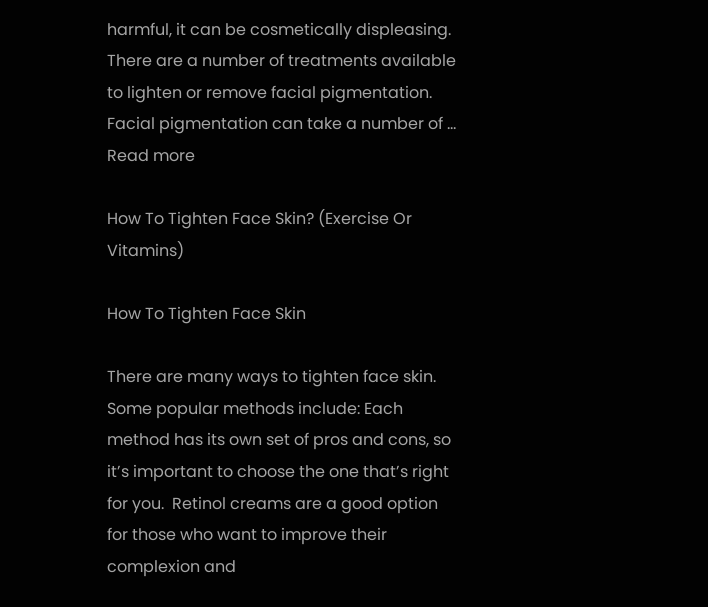harmful, it can be cosmetically displeasing. There are a number of treatments available to lighten or remove facial pigmentation. Facial pigmentation can take a number of … Read more

How To Tighten Face Skin? (Exercise Or Vitamins)

How To Tighten Face Skin

There are many ways to tighten face skin. Some popular methods include: Each method has its own set of pros and cons, so it’s important to choose the one that’s right for you.  Retinol creams are a good option for those who want to improve their complexion and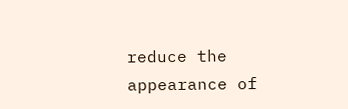reduce the appearance of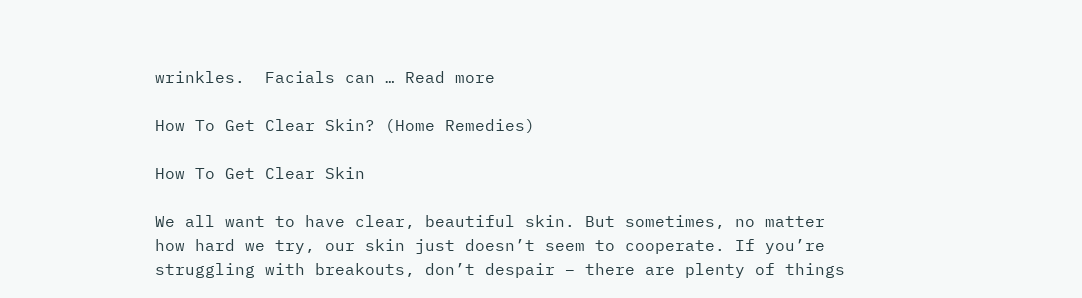wrinkles.  Facials can … Read more

How To Get Clear Skin? (Home Remedies)

How To Get Clear Skin

We all want to have clear, beautiful skin. But sometimes, no matter how hard we try, our skin just doesn’t seem to cooperate. If you’re struggling with breakouts, don’t despair – there are plenty of things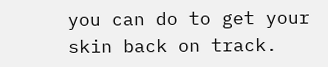you can do to get your skin back on track.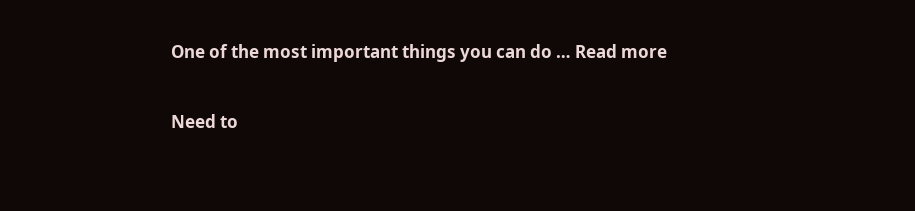One of the most important things you can do … Read more

Need to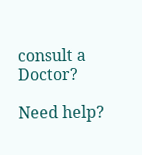consult a Doctor?

Need help?